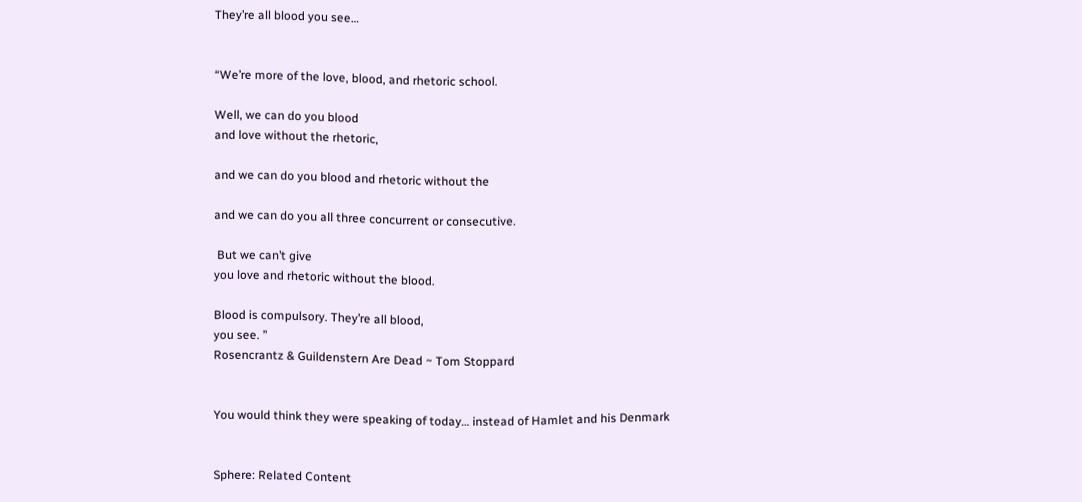They’re all blood you see…


“We’re more of the love, blood, and rhetoric school.

Well, we can do you blood
and love without the rhetoric,

and we can do you blood and rhetoric without the

and we can do you all three concurrent or consecutive.

 But we can’t give
you love and rhetoric without the blood.

Blood is compulsory. They’re all blood,
you see. ”
Rosencrantz & Guildenstern Are Dead ~ Tom Stoppard


You would think they were speaking of today… instead of Hamlet and his Denmark


Sphere: Related Content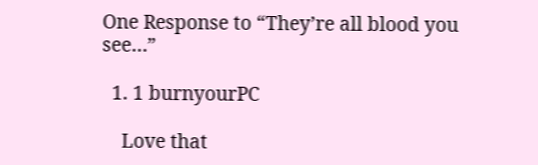One Response to “They’re all blood you see…”

  1. 1 burnyourPC

    Love that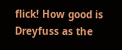flick! How good is Dreyfuss as the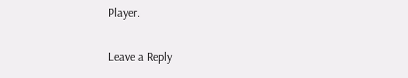Player.

Leave a Reply